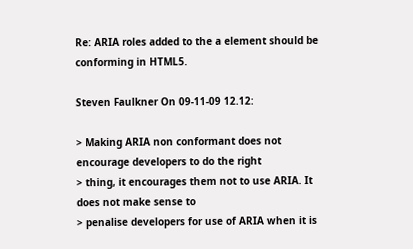Re: ARIA roles added to the a element should be conforming in HTML5.

Steven Faulkner On 09-11-09 12.12:

> Making ARIA non conformant does not encourage developers to do the right
> thing, it encourages them not to use ARIA. It does not make sense to
> penalise developers for use of ARIA when it is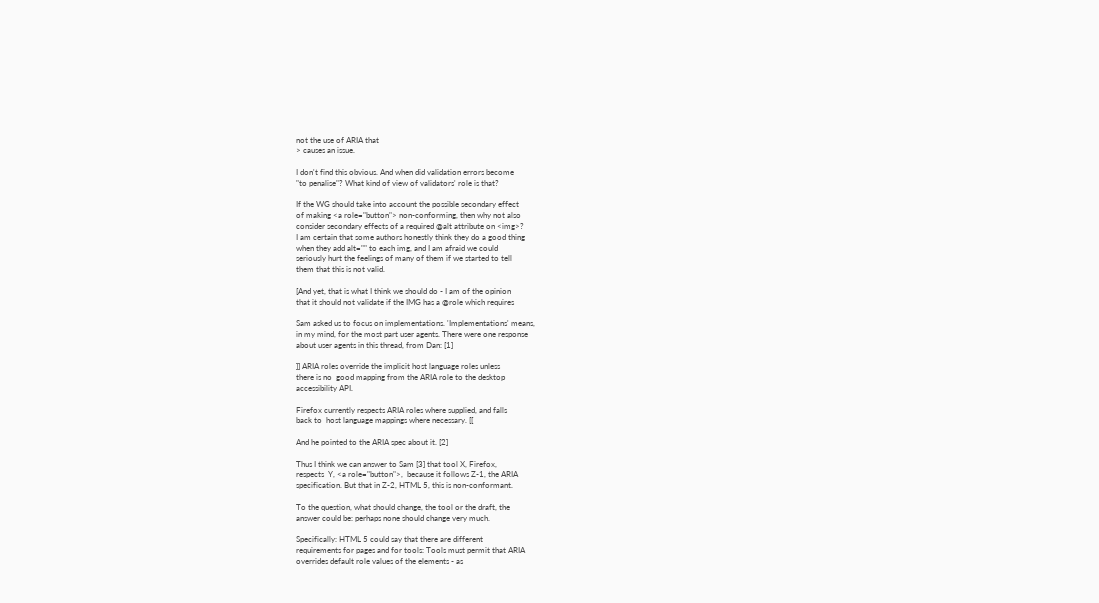not the use of ARIA that
> causes an issue.

I don't find this obvious. And when did validation errors become
"to penalise"? What kind of view of validators' role is that?

If the WG should take into account the possible secondary effect
of making <a role="button"> non-conforming, then why not also
consider secondary effects of a required @alt attribute on <img>?
I am certain that some authors honestly think they do a good thing
when they add alt="" to each img, and I am afraid we could
seriously hurt the feelings of many of them if we started to tell
them that this is not valid.

[And yet, that is what I think we should do - I am of the opinion
that it should not validate if the IMG has a @role which requires

Sam asked us to focus on implementations. 'Implementations' means,
in my mind, for the most part user agents. There were one response
about user agents in this thread, from Dan: [1]

]] ARIA roles override the implicit host language roles unless
there is no  good mapping from the ARIA role to the desktop
accessibility API.

Firefox currently respects ARIA roles where supplied, and falls
back to  host language mappings where necessary. [[

And he pointed to the ARIA spec about it. [2]

Thus I think we can answer to Sam [3] that tool X, Firefox,
respects  Y, <a role="button">,  because it follows Z-1, the ARIA
specification. But that in Z-2, HTML 5, this is non-conformant.

To the question, what should change, the tool or the draft, the
answer could be: perhaps none should change very much.

Specifically: HTML 5 could say that there are different
requirements for pages and for tools: Tools must permit that ARIA
overrides default role values of the elements - as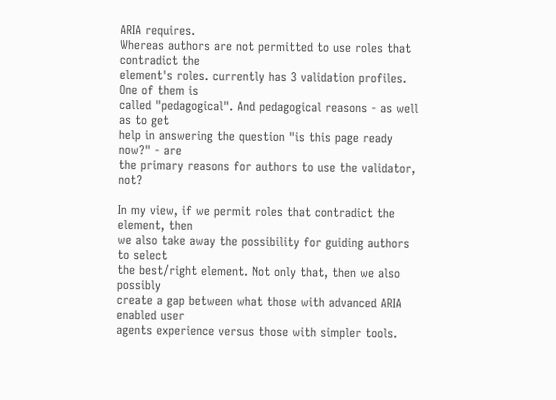ARIA requires.
Whereas authors are not permitted to use roles that contradict the
element's roles. currently has 3 validation profiles. One of them is
called "pedagogical". And pedagogical reasons - as well as to get
help in answering the question "is this page ready now?" - are
the primary reasons for authors to use the validator, not?

In my view, if we permit roles that contradict the element, then
we also take away the possibility for guiding authors to select
the best/right element. Not only that, then we also possibly
create a gap between what those with advanced ARIA enabled user
agents experience versus those with simpler tools.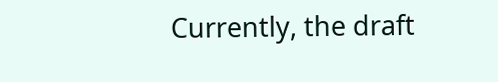Currently, the draft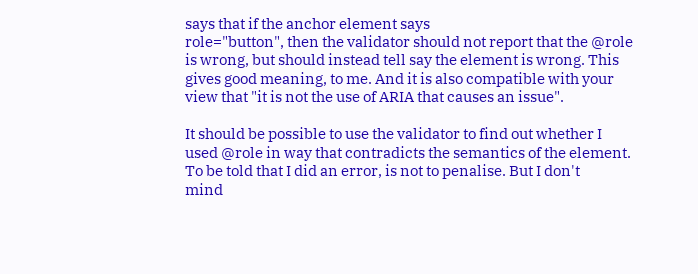says that if the anchor element says
role="button", then the validator should not report that the @role
is wrong, but should instead tell say the element is wrong. This
gives good meaning, to me. And it is also compatible with your
view that "it is not the use of ARIA that causes an issue".

It should be possible to use the validator to find out whether I
used @role in way that contradicts the semantics of the element.
To be told that I did an error, is not to penalise. But I don't
mind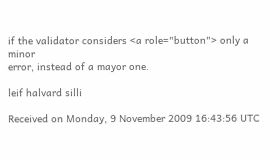if the validator considers <a role="button"> only a minor
error, instead of a mayor one.

leif halvard silli

Received on Monday, 9 November 2009 16:43:56 UTC